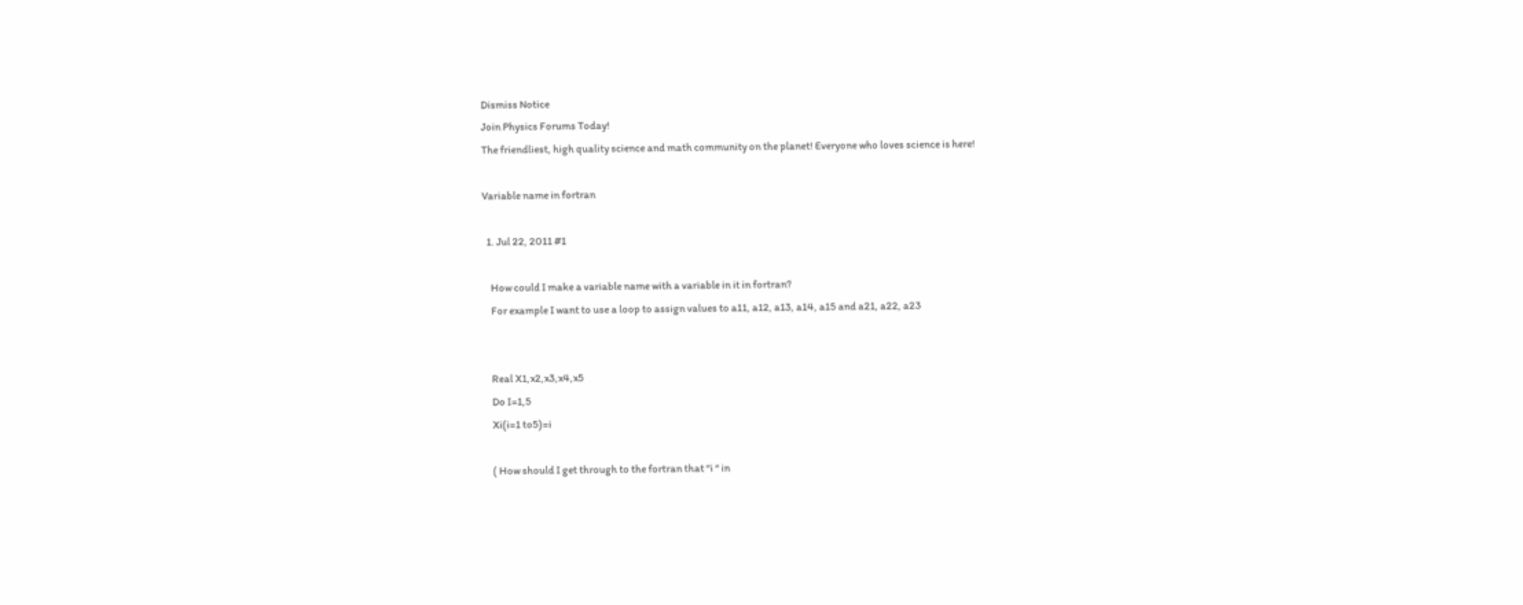Dismiss Notice
Join Physics Forums Today!
The friendliest, high quality science and math community on the planet! Everyone who loves science is here!

Variable name in fortran

  1. Jul 22, 2011 #1

    How could I make a variable name with a variable in it in fortran?
    For example I want to use a loop to assign values to a11, a12, a13, a14, a15 and a21, a22, a23


    Real X1,x2,x3,x4,x5
    Do I=1,5
    Xi(i=1 to5)=i

    ( How should I get through to the fortran that “i “ in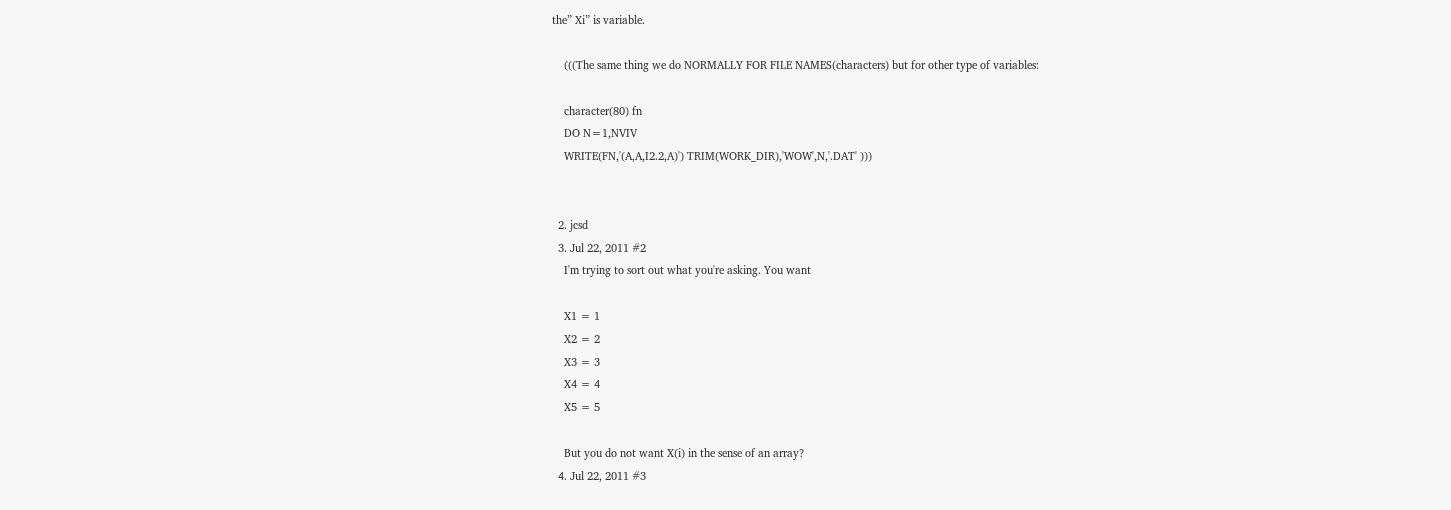the” Xi” is variable.

    (((The same thing we do NORMALLY FOR FILE NAMES(characters) but for other type of variables:

    character(80) fn
    DO N=1,NVIV
    WRITE(FN,'(A,A,I2.2,A)') TRIM(WORK_DIR),'WOW',N,'.DAT' )))


  2. jcsd
  3. Jul 22, 2011 #2
    I'm trying to sort out what you're asking. You want

    X1 = 1
    X2 = 2
    X3 = 3
    X4 = 4
    X5 = 5

    But you do not want X(i) in the sense of an array?
  4. Jul 22, 2011 #3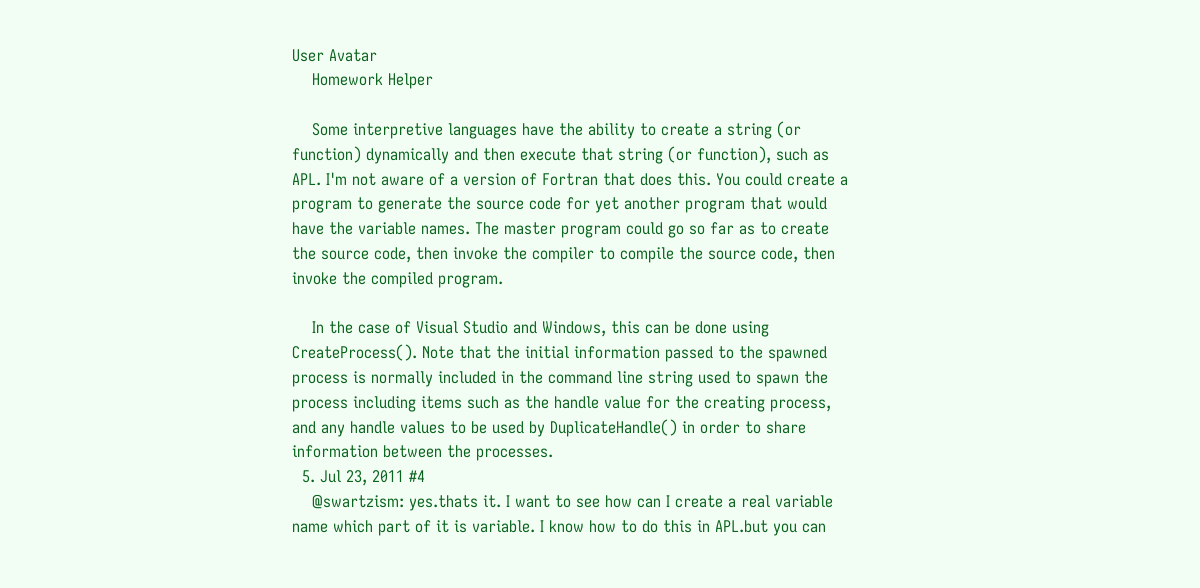User Avatar
    Homework Helper

    Some interpretive languages have the ability to create a string (or function) dynamically and then execute that string (or function), such as APL. I'm not aware of a version of Fortran that does this. You could create a program to generate the source code for yet another program that would have the variable names. The master program could go so far as to create the source code, then invoke the compiler to compile the source code, then invoke the compiled program.

    In the case of Visual Studio and Windows, this can be done using CreateProcess(). Note that the initial information passed to the spawned process is normally included in the command line string used to spawn the process including items such as the handle value for the creating process, and any handle values to be used by DuplicateHandle() in order to share information between the processes.
  5. Jul 23, 2011 #4
    @swartzism: yes.thats it. I want to see how can I create a real variable name which part of it is variable. I know how to do this in APL.but you can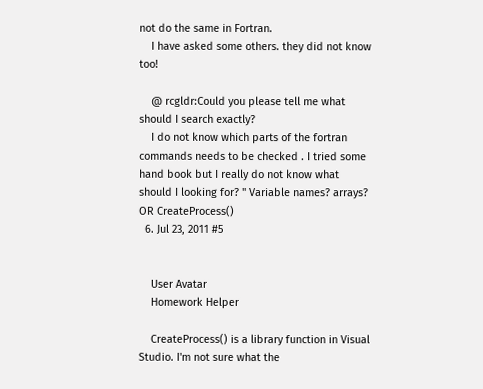not do the same in Fortran.
    I have asked some others. they did not know too!

    @ rcgldr:Could you please tell me what should I search exactly?
    I do not know which parts of the fortran commands needs to be checked . I tried some hand book but I really do not know what should I looking for? " Variable names? arrays? OR CreateProcess()
  6. Jul 23, 2011 #5


    User Avatar
    Homework Helper

    CreateProcess() is a library function in Visual Studio. I'm not sure what the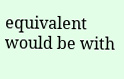equivalent would be with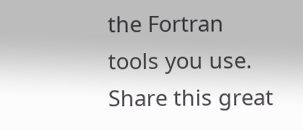the Fortran tools you use.
Share this great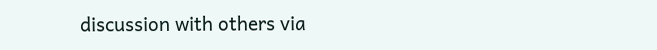discussion with others via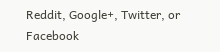Reddit, Google+, Twitter, or Facebook